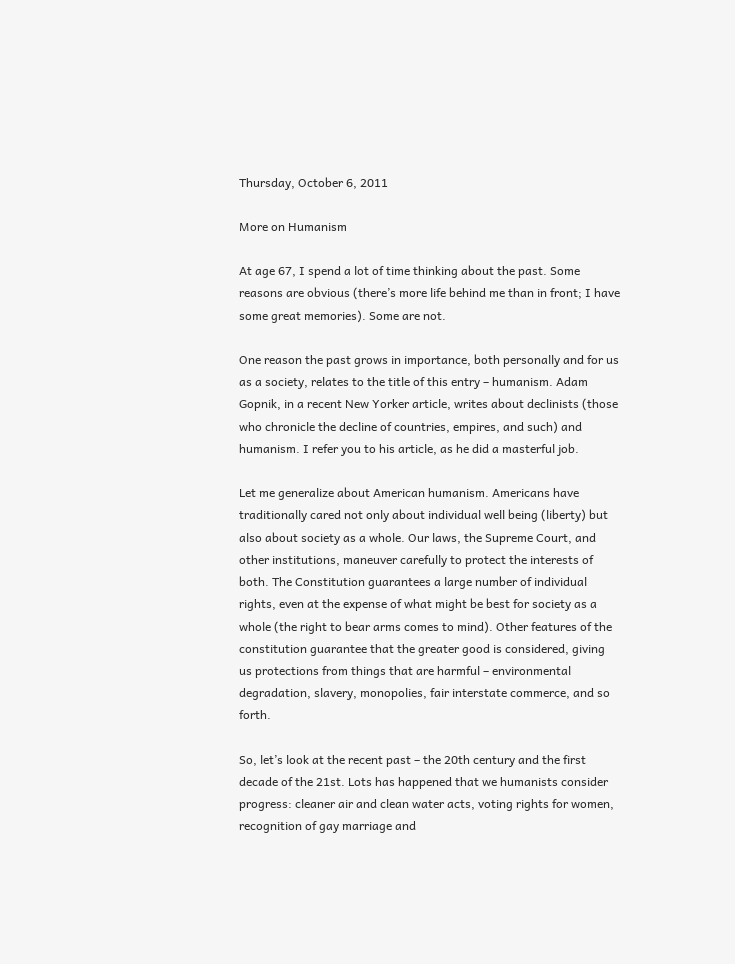Thursday, October 6, 2011

More on Humanism

At age 67, I spend a lot of time thinking about the past. Some reasons are obvious (there’s more life behind me than in front; I have some great memories). Some are not.

One reason the past grows in importance, both personally and for us as a society, relates to the title of this entry – humanism. Adam Gopnik, in a recent New Yorker article, writes about declinists (those who chronicle the decline of countries, empires, and such) and humanism. I refer you to his article, as he did a masterful job.

Let me generalize about American humanism. Americans have traditionally cared not only about individual well being (liberty) but also about society as a whole. Our laws, the Supreme Court, and other institutions, maneuver carefully to protect the interests of both. The Constitution guarantees a large number of individual rights, even at the expense of what might be best for society as a whole (the right to bear arms comes to mind). Other features of the constitution guarantee that the greater good is considered, giving us protections from things that are harmful – environmental degradation, slavery, monopolies, fair interstate commerce, and so forth.

So, let’s look at the recent past – the 20th century and the first decade of the 21st. Lots has happened that we humanists consider progress: cleaner air and clean water acts, voting rights for women, recognition of gay marriage and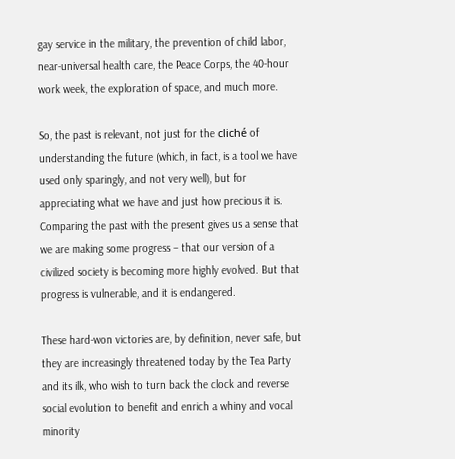gay service in the military, the prevention of child labor, near-universal health care, the Peace Corps, the 40-hour work week, the exploration of space, and much more.

So, the past is relevant, not just for the cliché of understanding the future (which, in fact, is a tool we have used only sparingly, and not very well), but for appreciating what we have and just how precious it is. Comparing the past with the present gives us a sense that we are making some progress – that our version of a civilized society is becoming more highly evolved. But that progress is vulnerable, and it is endangered.

These hard-won victories are, by definition, never safe, but they are increasingly threatened today by the Tea Party and its ilk, who wish to turn back the clock and reverse social evolution to benefit and enrich a whiny and vocal minority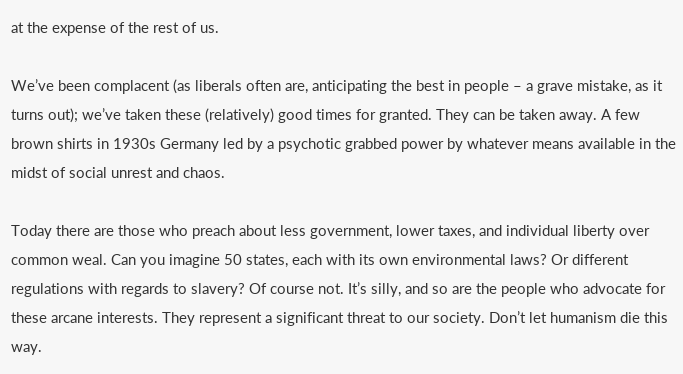at the expense of the rest of us.

We’ve been complacent (as liberals often are, anticipating the best in people – a grave mistake, as it turns out); we’ve taken these (relatively) good times for granted. They can be taken away. A few brown shirts in 1930s Germany led by a psychotic grabbed power by whatever means available in the midst of social unrest and chaos.

Today there are those who preach about less government, lower taxes, and individual liberty over common weal. Can you imagine 50 states, each with its own environmental laws? Or different regulations with regards to slavery? Of course not. It’s silly, and so are the people who advocate for these arcane interests. They represent a significant threat to our society. Don’t let humanism die this way.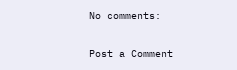No comments:

Post a Comment